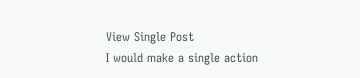View Single Post
I would make a single action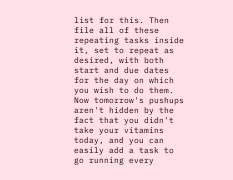list for this. Then file all of these repeating tasks inside it, set to repeat as desired, with both start and due dates for the day on which you wish to do them. Now tomorrow's pushups aren't hidden by the fact that you didn't take your vitamins today, and you can easily add a task to go running every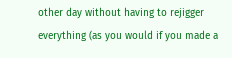other day without having to rejigger everything (as you would if you made a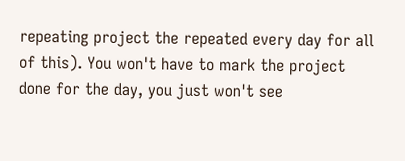repeating project the repeated every day for all of this). You won't have to mark the project done for the day, you just won't see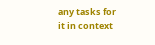any tasks for it in context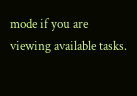mode if you are viewing available tasks.